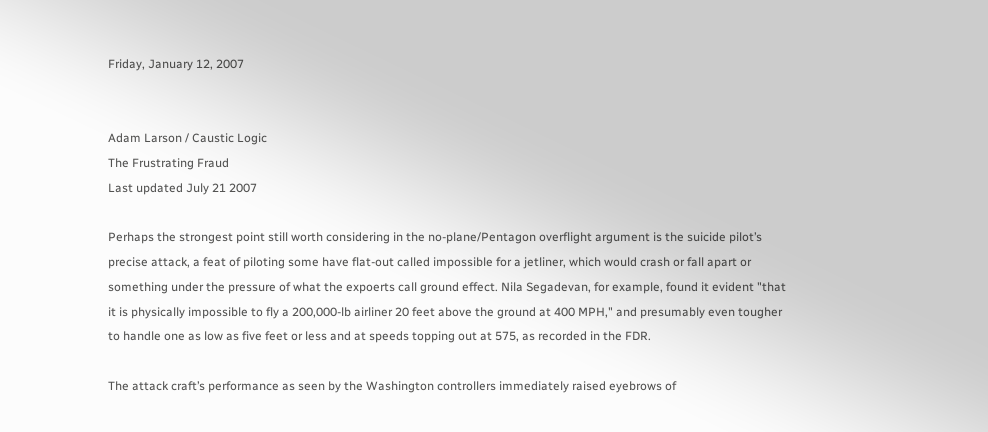Friday, January 12, 2007


Adam Larson / Caustic Logic
The Frustrating Fraud
Last updated July 21 2007

Perhaps the strongest point still worth considering in the no-plane/Pentagon overflight argument is the suicide pilot’s precise attack, a feat of piloting some have flat-out called impossible for a jetliner, which would crash or fall apart or something under the pressure of what the expoerts call ground effect. Nila Segadevan, for example, found it evident "that it is physically impossible to fly a 200,000-lb airliner 20 feet above the ground at 400 MPH," and presumably even tougher to handle one as low as five feet or less and at speeds topping out at 575, as recorded in the FDR.

The attack craft’s performance as seen by the Washington controllers immediately raised eyebrows of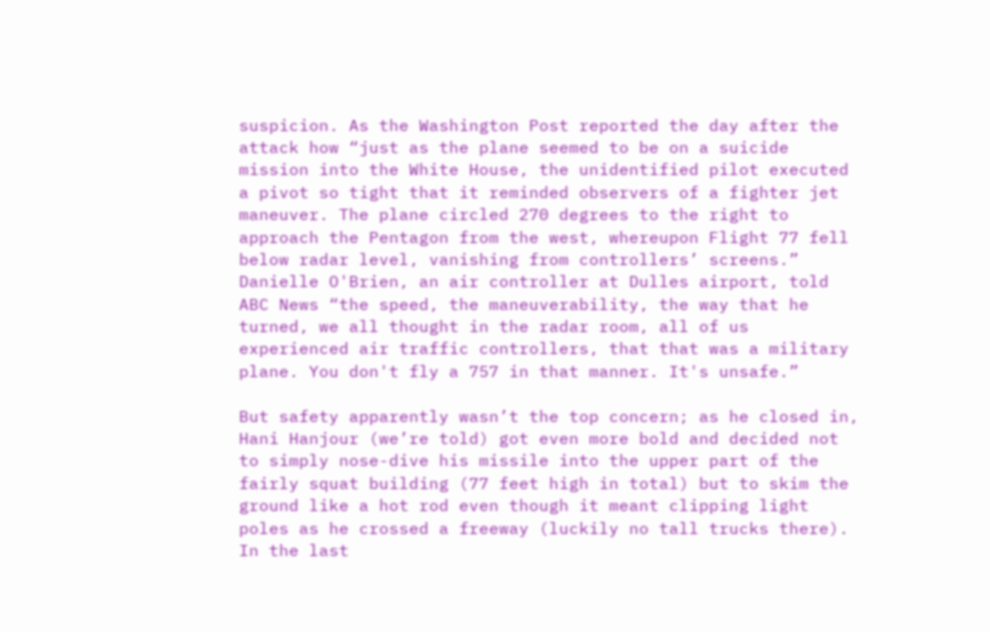suspicion. As the Washington Post reported the day after the attack how “just as the plane seemed to be on a suicide mission into the White House, the unidentified pilot executed a pivot so tight that it reminded observers of a fighter jet maneuver. The plane circled 270 degrees to the right to approach the Pentagon from the west, whereupon Flight 77 fell below radar level, vanishing from controllers’ screens.” Danielle O'Brien, an air controller at Dulles airport, told ABC News “the speed, the maneuverability, the way that he turned, we all thought in the radar room, all of us experienced air traffic controllers, that that was a military plane. You don't fly a 757 in that manner. It's unsafe.”

But safety apparently wasn’t the top concern; as he closed in, Hani Hanjour (we’re told) got even more bold and decided not to simply nose-dive his missile into the upper part of the fairly squat building (77 feet high in total) but to skim the ground like a hot rod even though it meant clipping light poles as he crossed a freeway (luckily no tall trucks there). In the last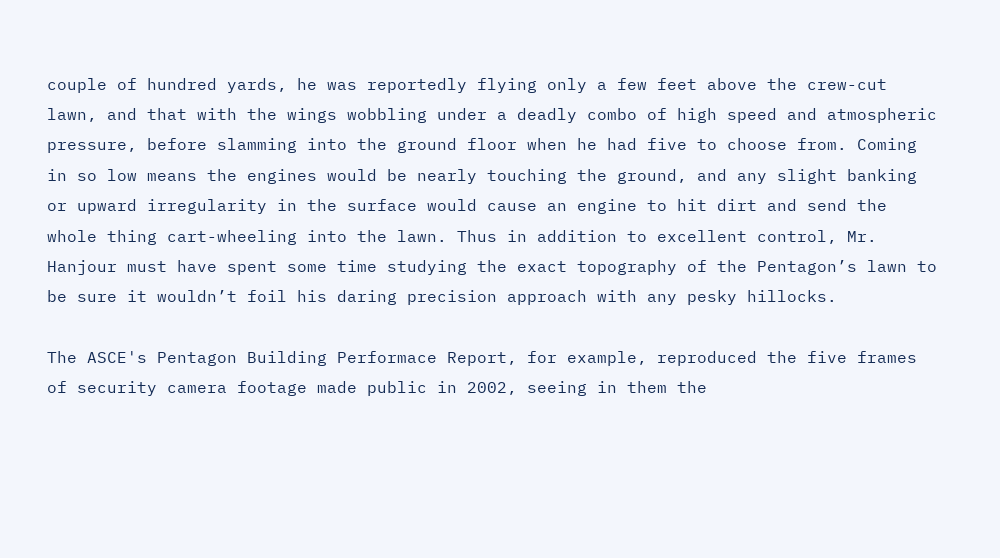couple of hundred yards, he was reportedly flying only a few feet above the crew-cut lawn, and that with the wings wobbling under a deadly combo of high speed and atmospheric pressure, before slamming into the ground floor when he had five to choose from. Coming in so low means the engines would be nearly touching the ground, and any slight banking or upward irregularity in the surface would cause an engine to hit dirt and send the whole thing cart-wheeling into the lawn. Thus in addition to excellent control, Mr. Hanjour must have spent some time studying the exact topography of the Pentagon’s lawn to be sure it wouldn’t foil his daring precision approach with any pesky hillocks.

The ASCE's Pentagon Building Performace Report, for example, reproduced the five frames of security camera footage made public in 2002, seeing in them the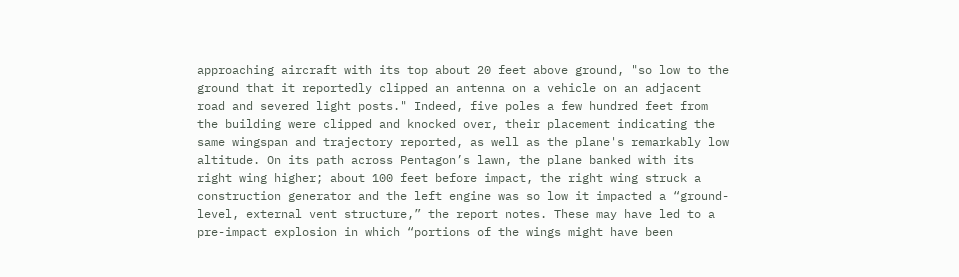approaching aircraft with its top about 20 feet above ground, "so low to the ground that it reportedly clipped an antenna on a vehicle on an adjacent road and severed light posts." Indeed, five poles a few hundred feet from the building were clipped and knocked over, their placement indicating the same wingspan and trajectory reported, as well as the plane's remarkably low altitude. On its path across Pentagon’s lawn, the plane banked with its right wing higher; about 100 feet before impact, the right wing struck a construction generator and the left engine was so low it impacted a “ground-level, external vent structure,” the report notes. These may have led to a pre-impact explosion in which “portions of the wings might have been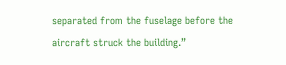separated from the fuselage before the aircraft struck the building.”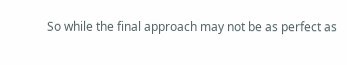So while the final approach may not be as perfect as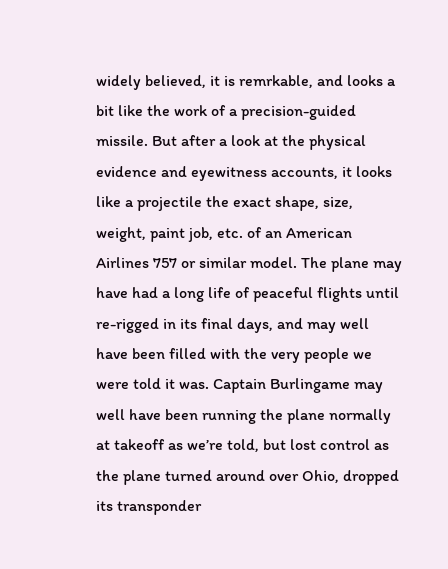widely believed, it is remrkable, and looks a bit like the work of a precision-guided missile. But after a look at the physical evidence and eyewitness accounts, it looks like a projectile the exact shape, size, weight, paint job, etc. of an American Airlines 757 or similar model. The plane may have had a long life of peaceful flights until re-rigged in its final days, and may well have been filled with the very people we were told it was. Captain Burlingame may well have been running the plane normally at takeoff as we’re told, but lost control as the plane turned around over Ohio, dropped its transponder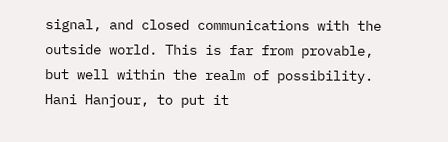signal, and closed communications with the outside world. This is far from provable, but well within the realm of possibility. Hani Hanjour, to put it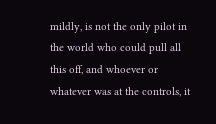mildly, is not the only pilot in the world who could pull all this off, and whoever or whatever was at the controls, it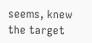seems, knew the target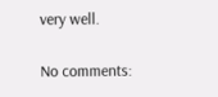very well.

No comments: